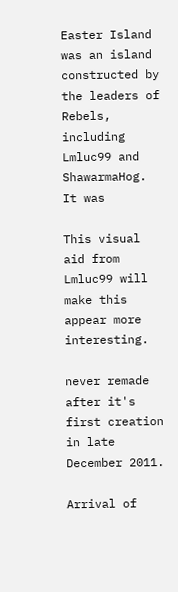Easter Island was an island constructed by the leaders of Rebels, including Lmluc99 and ShawarmaHog. It was

This visual aid from Lmluc99 will make this appear more interesting.

never remade after it's first creation in late December 2011.

Arrival of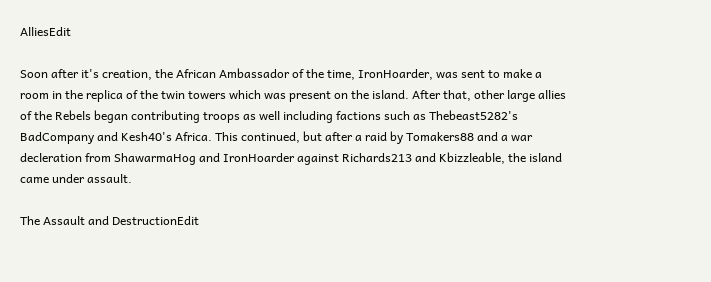AlliesEdit

Soon after it's creation, the African Ambassador of the time, IronHoarder, was sent to make a room in the replica of the twin towers which was present on the island. After that, other large allies of the Rebels began contributing troops as well including factions such as Thebeast5282's BadCompany and Kesh40's Africa. This continued, but after a raid by Tomakers88 and a war decleration from ShawarmaHog and IronHoarder against Richards213 and Kbizzleable, the island came under assault.

The Assault and DestructionEdit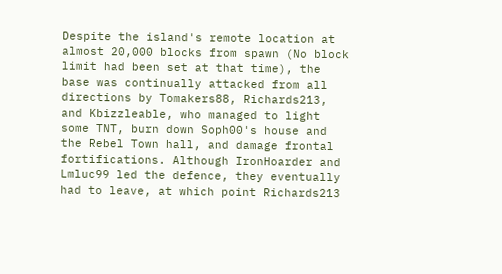Despite the island's remote location at almost 20,000 blocks from spawn (No block limit had been set at that time), the base was continually attacked from all directions by Tomakers88, Richards213, and Kbizzleable, who managed to light some TNT, burn down Soph00's house and the Rebel Town hall, and damage frontal fortifications. Although IronHoarder and Lmluc99 led the defence, they eventually had to leave, at which point Richards213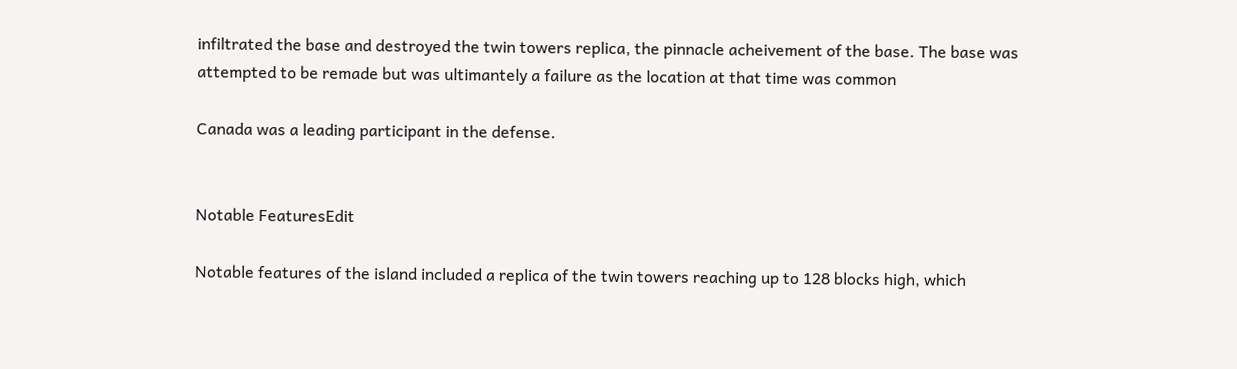infiltrated the base and destroyed the twin towers replica, the pinnacle acheivement of the base. The base was attempted to be remade but was ultimantely a failure as the location at that time was common

Canada was a leading participant in the defense.


Notable FeaturesEdit

Notable features of the island included a replica of the twin towers reaching up to 128 blocks high, which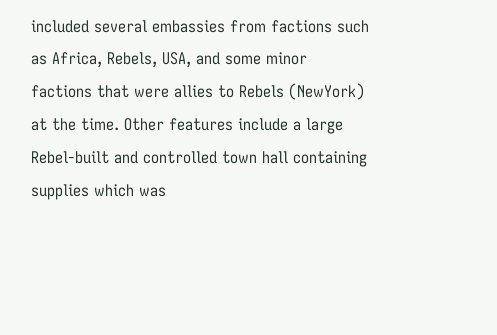included several embassies from factions such as Africa, Rebels, USA, and some minor factions that were allies to Rebels (NewYork) at the time. Other features include a large Rebel-built and controlled town hall containing supplies which was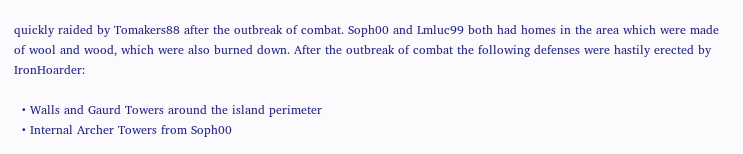quickly raided by Tomakers88 after the outbreak of combat. Soph00 and Lmluc99 both had homes in the area which were made of wool and wood, which were also burned down. After the outbreak of combat the following defenses were hastily erected by IronHoarder:

  • Walls and Gaurd Towers around the island perimeter
  • Internal Archer Towers from Soph00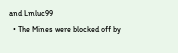and Lmluc99
  • The Mines were blocked off by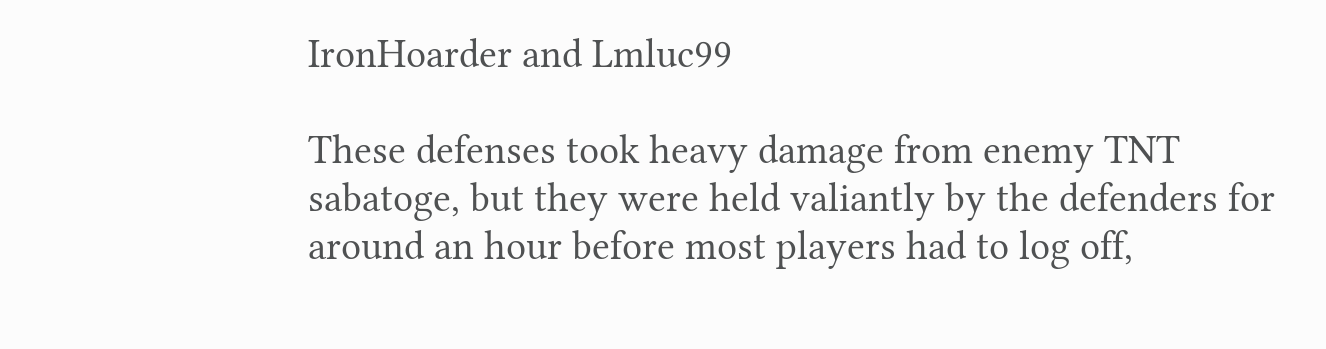IronHoarder and Lmluc99

These defenses took heavy damage from enemy TNT sabatoge, but they were held valiantly by the defenders for around an hour before most players had to log off,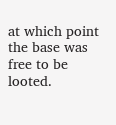at which point the base was free to be looted.